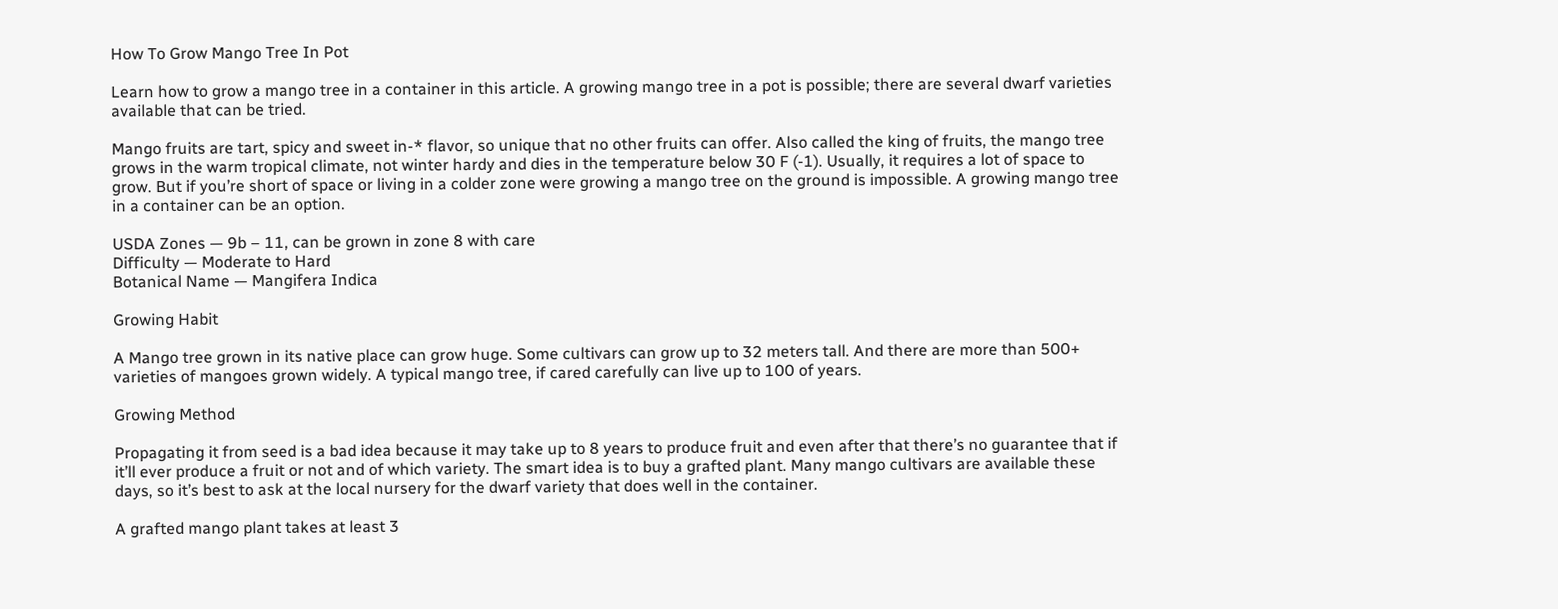How To Grow Mango Tree In Pot

Learn how to grow a mango tree in a container in this article. A growing mango tree in a pot is possible; there are several dwarf varieties available that can be tried.

Mango fruits are tart, spicy and sweet in-* flavor, so unique that no other fruits can offer. Also called the king of fruits, the mango tree grows in the warm tropical climate, not winter hardy and dies in the temperature below 30 F (-1). Usually, it requires a lot of space to grow. But if you’re short of space or living in a colder zone were growing a mango tree on the ground is impossible. A growing mango tree in a container can be an option.

USDA Zones — 9b – 11, can be grown in zone 8 with care
Difficulty — Moderate to Hard
Botanical Name — Mangifera Indica

Growing Habit

A Mango tree grown in its native place can grow huge. Some cultivars can grow up to 32 meters tall. And there are more than 500+ varieties of mangoes grown widely. A typical mango tree, if cared carefully can live up to 100 of years.

Growing Method

Propagating it from seed is a bad idea because it may take up to 8 years to produce fruit and even after that there’s no guarantee that if it’ll ever produce a fruit or not and of which variety. The smart idea is to buy a grafted plant. Many mango cultivars are available these days, so it’s best to ask at the local nursery for the dwarf variety that does well in the container.

A grafted mango plant takes at least 3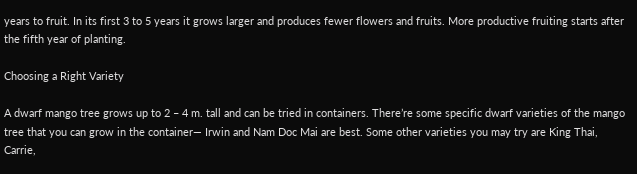years to fruit. In its first 3 to 5 years it grows larger and produces fewer flowers and fruits. More productive fruiting starts after the fifth year of planting.

Choosing a Right Variety

A dwarf mango tree grows up to 2 – 4 m. tall and can be tried in containers. There’re some specific dwarf varieties of the mango tree that you can grow in the container— Irwin and Nam Doc Mai are best. Some other varieties you may try are King Thai, Carrie,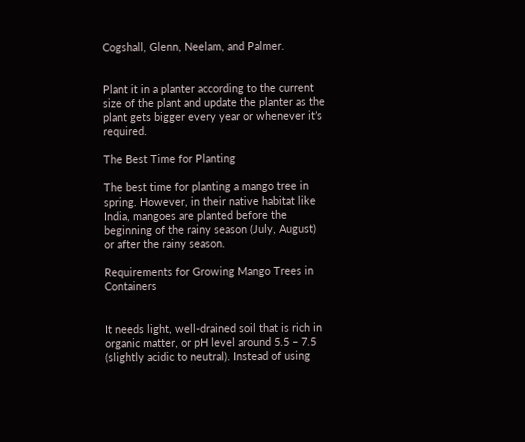Cogshall, Glenn, Neelam, and Palmer.


Plant it in a planter according to the current size of the plant and update the planter as the plant gets bigger every year or whenever it’s required.

The Best Time for Planting

The best time for planting a mango tree in spring. However, in their native habitat like India, mangoes are planted before the beginning of the rainy season (July, August) or after the rainy season.

Requirements for Growing Mango Trees in Containers


It needs light, well-drained soil that is rich in organic matter, or pH level around 5.5 – 7.5 (slightly acidic to neutral). Instead of using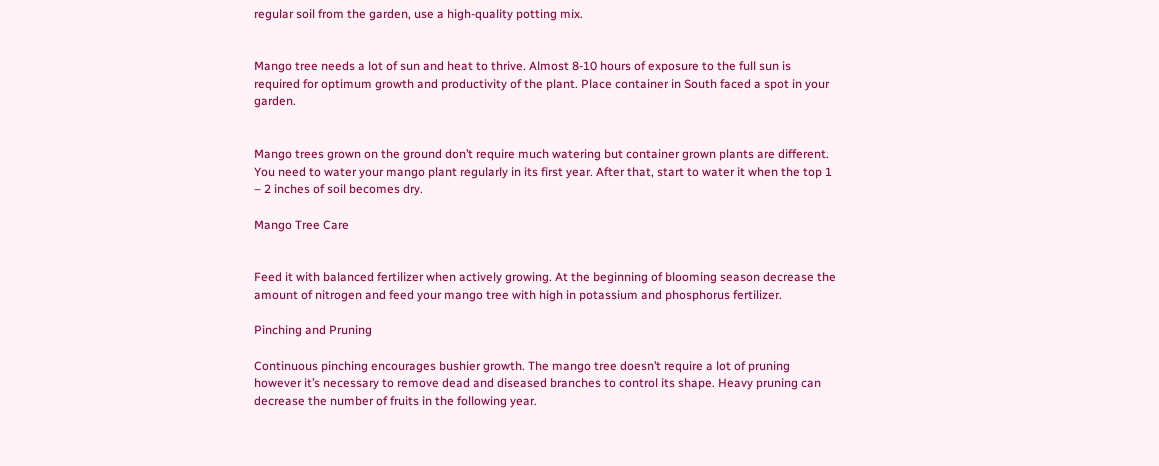regular soil from the garden, use a high-quality potting mix.


Mango tree needs a lot of sun and heat to thrive. Almost 8-10 hours of exposure to the full sun is required for optimum growth and productivity of the plant. Place container in South faced a spot in your garden.


Mango trees grown on the ground don’t require much watering but container grown plants are different. You need to water your mango plant regularly in its first year. After that, start to water it when the top 1 – 2 inches of soil becomes dry.

Mango Tree Care


Feed it with balanced fertilizer when actively growing. At the beginning of blooming season decrease the amount of nitrogen and feed your mango tree with high in potassium and phosphorus fertilizer.

Pinching and Pruning

Continuous pinching encourages bushier growth. The mango tree doesn’t require a lot of pruning however it’s necessary to remove dead and diseased branches to control its shape. Heavy pruning can decrease the number of fruits in the following year.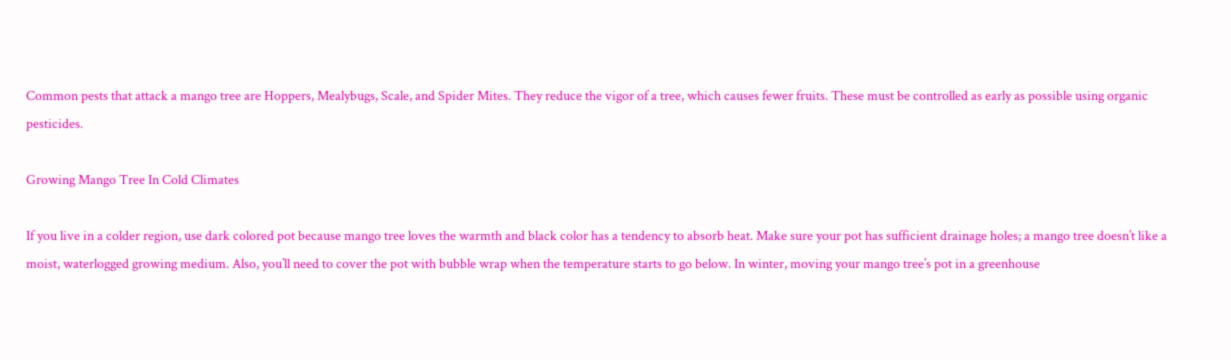Common pests that attack a mango tree are Hoppers, Mealybugs, Scale, and Spider Mites. They reduce the vigor of a tree, which causes fewer fruits. These must be controlled as early as possible using organic pesticides.

Growing Mango Tree In Cold Climates

If you live in a colder region, use dark colored pot because mango tree loves the warmth and black color has a tendency to absorb heat. Make sure your pot has sufficient drainage holes; a mango tree doesn’t like a moist, waterlogged growing medium. Also, you’ll need to cover the pot with bubble wrap when the temperature starts to go below. In winter, moving your mango tree’s pot in a greenhouse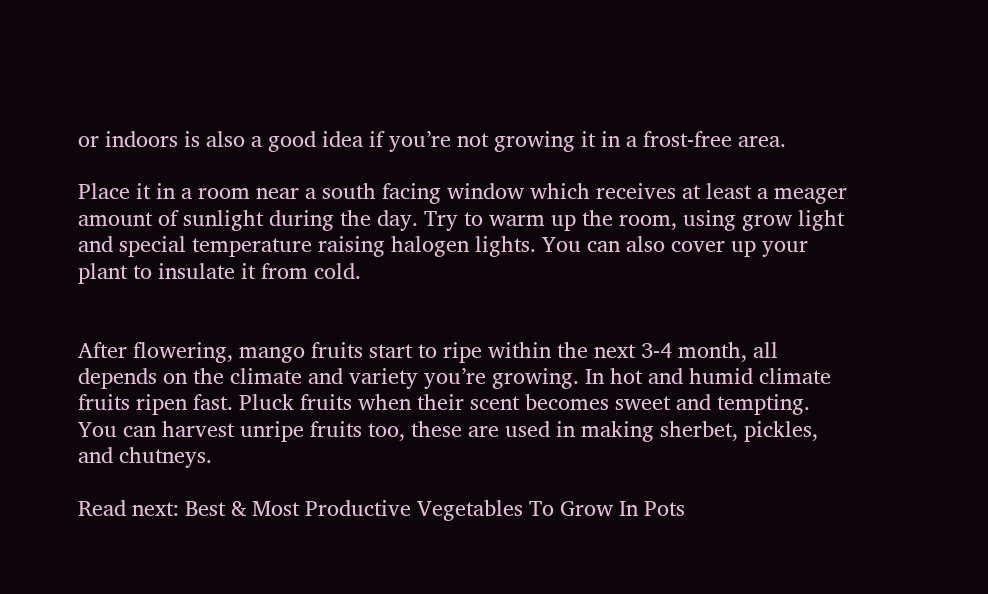or indoors is also a good idea if you’re not growing it in a frost-free area.

Place it in a room near a south facing window which receives at least a meager amount of sunlight during the day. Try to warm up the room, using grow light and special temperature raising halogen lights. You can also cover up your plant to insulate it from cold.


After flowering, mango fruits start to ripe within the next 3-4 month, all depends on the climate and variety you’re growing. In hot and humid climate fruits ripen fast. Pluck fruits when their scent becomes sweet and tempting. You can harvest unripe fruits too, these are used in making sherbet, pickles, and chutneys.

Read next: Best & Most Productive Vegetables To Grow In Pots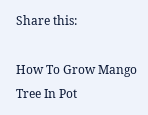Share this:

How To Grow Mango Tree In Pot